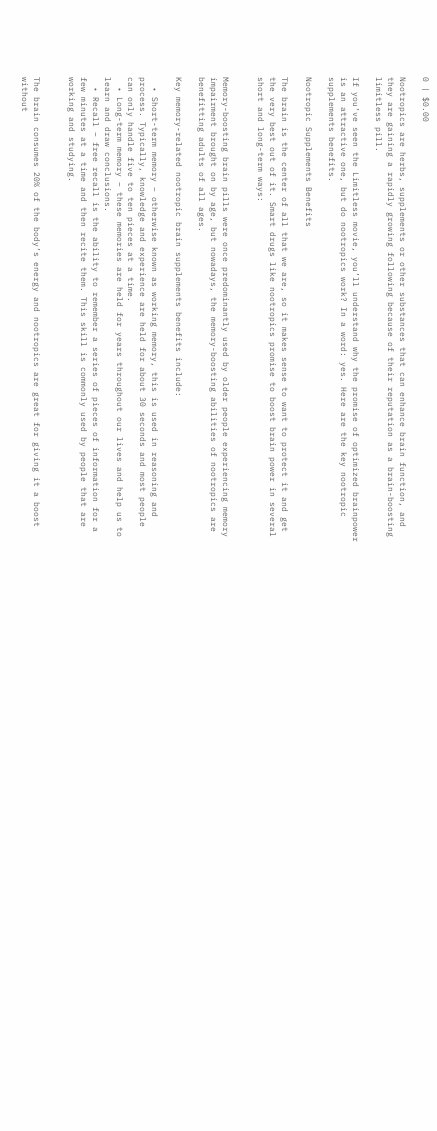0 | $0.00

Nootropics are herbs, supplements or other substances that can enhance brain function, and they are gaining a rapidly growing following because of their reputation as a brain-boosting limitless pill.

If you’ve seen the Limitless movie, you’ll understand why the promise of optimized brainpower is an attractive one, but do nootropics work? In a word: yes. Here are the key nootropic supplements benefits.

Nootropic Supplements Benefits

The brain is the center of all that we are, so it makes sense to want to protect it and get the very best out of it. Smart drugs like nootropics promise to boost brain power in several short and long-term ways:


Memory-boosting brain pills were once predominantly used by older people experiencing memory impairment brought on by age, but nowadays, the memory-boosting abilities of nootropics are benefitting adults of all ages.

Key memory-related nootropic brain supplements benefits include:

  • Short-term memory – otherwise known as working memory, this is used in reasoning and process. Typically, knowledge and experience are held for about 30 seconds and most people can only handle five to ten pieces at a time.
  • Long-term memory – these memories are held for years throughout our lives and help us to learn and draw conclusions.
  • Recall – free recall is the ability to remember a series of pieces of information for a few minutes at a time and then recite them. This skill is commonly used by people that are working and studying.


The brain consumes 20% of the body’s energy and nootropics are great for giving it a boost without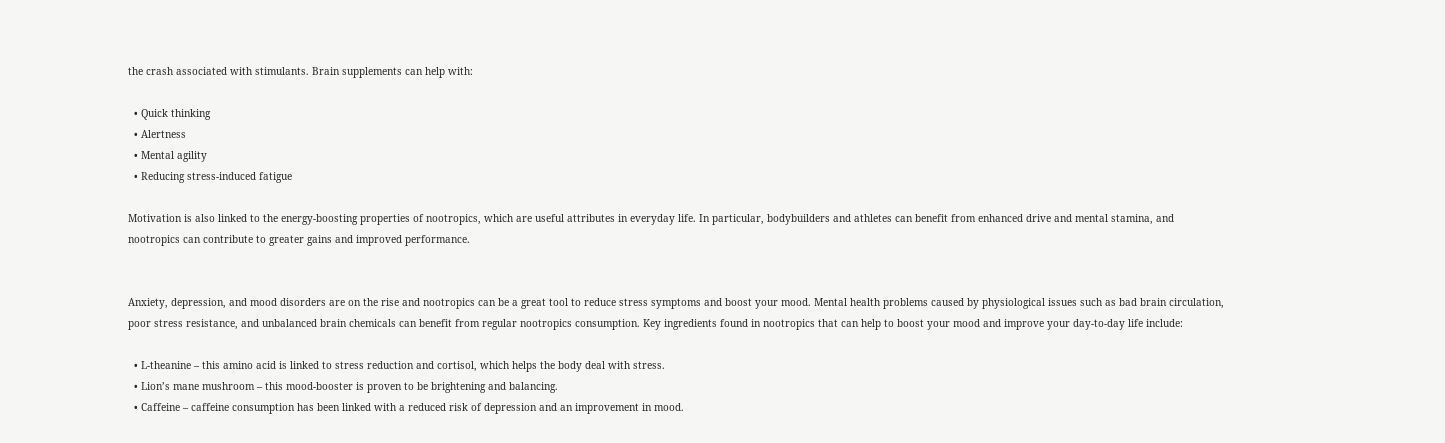the crash associated with stimulants. Brain supplements can help with:

  • Quick thinking
  • Alertness
  • Mental agility
  • Reducing stress-induced fatigue

Motivation is also linked to the energy-boosting properties of nootropics, which are useful attributes in everyday life. In particular, bodybuilders and athletes can benefit from enhanced drive and mental stamina, and nootropics can contribute to greater gains and improved performance.


Anxiety, depression, and mood disorders are on the rise and nootropics can be a great tool to reduce stress symptoms and boost your mood. Mental health problems caused by physiological issues such as bad brain circulation, poor stress resistance, and unbalanced brain chemicals can benefit from regular nootropics consumption. Key ingredients found in nootropics that can help to boost your mood and improve your day-to-day life include:

  • L-theanine – this amino acid is linked to stress reduction and cortisol, which helps the body deal with stress.
  • Lion’s mane mushroom – this mood-booster is proven to be brightening and balancing.
  • Caffeine – caffeine consumption has been linked with a reduced risk of depression and an improvement in mood.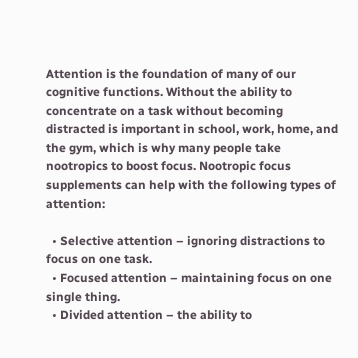Attention is the foundation of many of our cognitive functions. Without the ability to concentrate on a task without becoming distracted is important in school, work, home, and the gym, which is why many people take nootropics to boost focus. Nootropic focus supplements can help with the following types of attention:

  • Selective attention – ignoring distractions to focus on one task.
  • Focused attention – maintaining focus on one single thing.
  • Divided attention – the ability to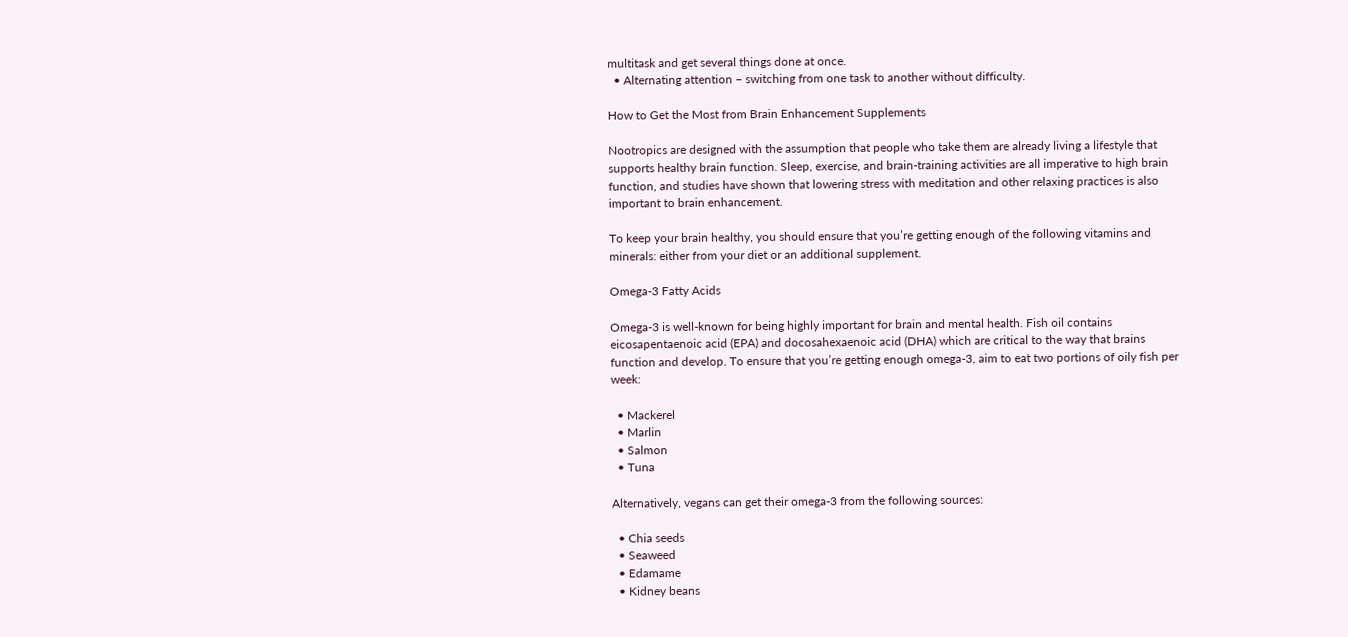multitask and get several things done at once.
  • Alternating attention – switching from one task to another without difficulty.

How to Get the Most from Brain Enhancement Supplements

Nootropics are designed with the assumption that people who take them are already living a lifestyle that supports healthy brain function. Sleep, exercise, and brain-training activities are all imperative to high brain function, and studies have shown that lowering stress with meditation and other relaxing practices is also important to brain enhancement.

To keep your brain healthy, you should ensure that you’re getting enough of the following vitamins and minerals: either from your diet or an additional supplement.

Omega-3 Fatty Acids

Omega-3 is well-known for being highly important for brain and mental health. Fish oil contains eicosapentaenoic acid (EPA) and docosahexaenoic acid (DHA) which are critical to the way that brains function and develop. To ensure that you’re getting enough omega-3, aim to eat two portions of oily fish per week:

  • Mackerel
  • Marlin
  • Salmon
  • Tuna

Alternatively, vegans can get their omega-3 from the following sources:

  • Chia seeds
  • Seaweed
  • Edamame
  • Kidney beans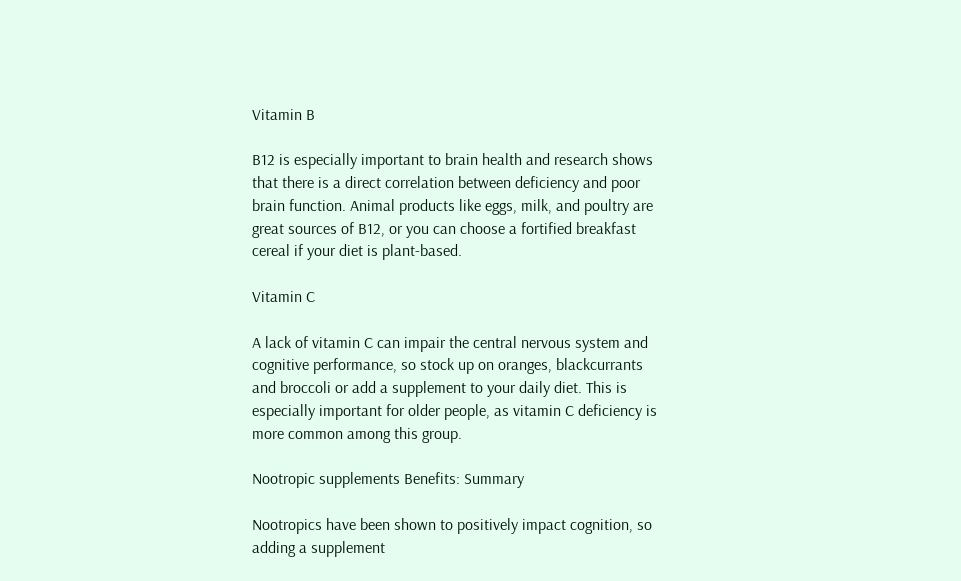Vitamin B

B12 is especially important to brain health and research shows that there is a direct correlation between deficiency and poor brain function. Animal products like eggs, milk, and poultry are great sources of B12, or you can choose a fortified breakfast cereal if your diet is plant-based.

Vitamin C

A lack of vitamin C can impair the central nervous system and cognitive performance, so stock up on oranges, blackcurrants and broccoli or add a supplement to your daily diet. This is especially important for older people, as vitamin C deficiency is more common among this group.

Nootropic supplements Benefits: Summary

Nootropics have been shown to positively impact cognition, so adding a supplement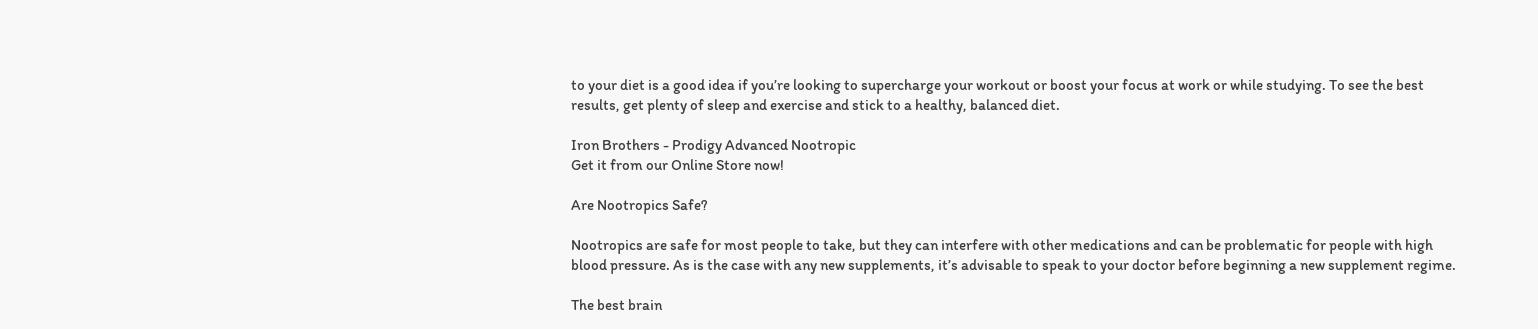to your diet is a good idea if you’re looking to supercharge your workout or boost your focus at work or while studying. To see the best results, get plenty of sleep and exercise and stick to a healthy, balanced diet.

Iron Brothers - Prodigy Advanced Nootropic
Get it from our Online Store now!

Are Nootropics Safe?

Nootropics are safe for most people to take, but they can interfere with other medications and can be problematic for people with high blood pressure. As is the case with any new supplements, it’s advisable to speak to your doctor before beginning a new supplement regime.

The best brain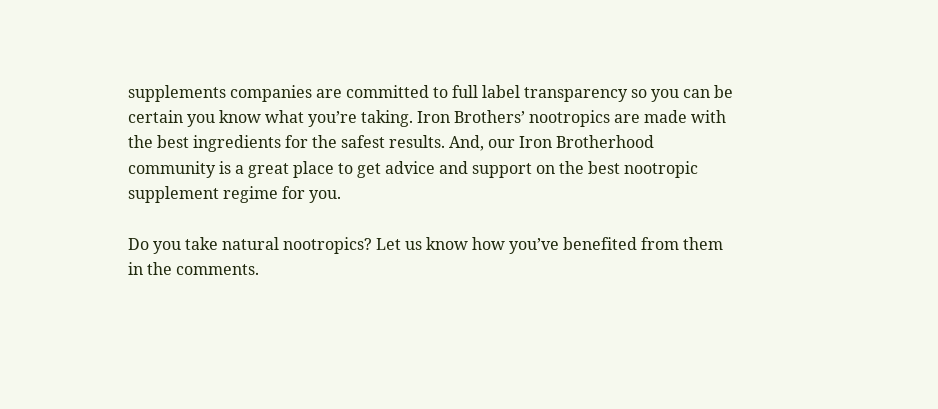supplements companies are committed to full label transparency so you can be certain you know what you’re taking. Iron Brothers’ nootropics are made with the best ingredients for the safest results. And, our Iron Brotherhood community is a great place to get advice and support on the best nootropic supplement regime for you.

Do you take natural nootropics? Let us know how you’ve benefited from them in the comments.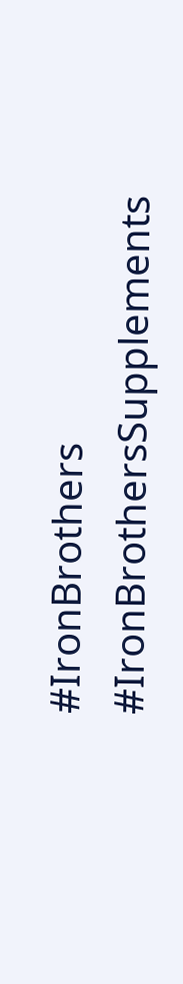#IronBrothers #IronBrothersSupplements